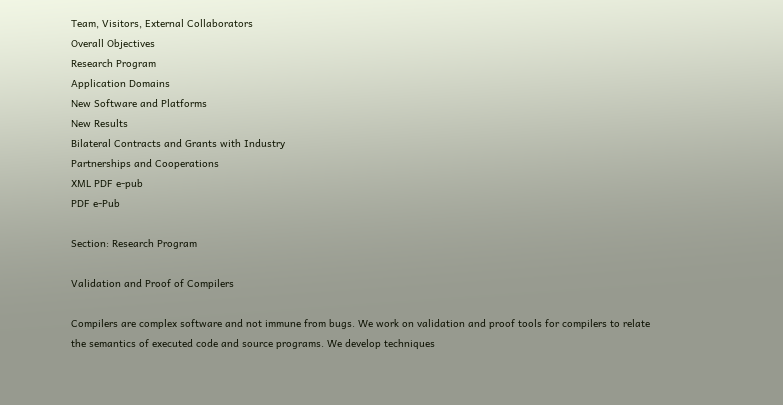Team, Visitors, External Collaborators
Overall Objectives
Research Program
Application Domains
New Software and Platforms
New Results
Bilateral Contracts and Grants with Industry
Partnerships and Cooperations
XML PDF e-pub
PDF e-Pub

Section: Research Program

Validation and Proof of Compilers

Compilers are complex software and not immune from bugs. We work on validation and proof tools for compilers to relate the semantics of executed code and source programs. We develop techniques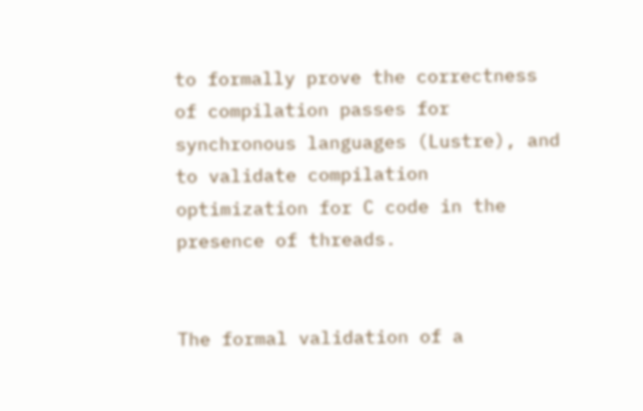to formally prove the correctness of compilation passes for synchronous languages (Lustre), and to validate compilation optimization for C code in the presence of threads.


The formal validation of a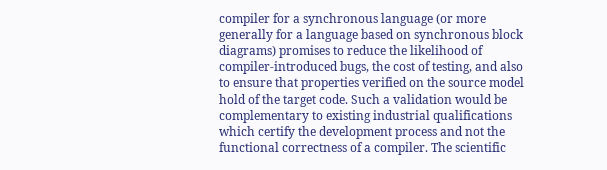compiler for a synchronous language (or more generally for a language based on synchronous block diagrams) promises to reduce the likelihood of compiler-introduced bugs, the cost of testing, and also to ensure that properties verified on the source model hold of the target code. Such a validation would be complementary to existing industrial qualifications which certify the development process and not the functional correctness of a compiler. The scientific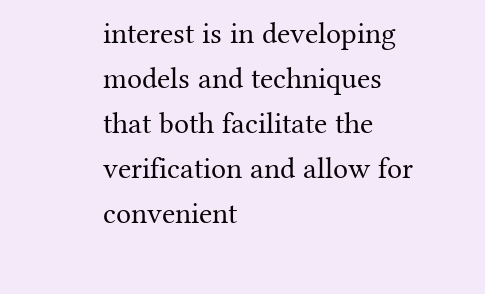interest is in developing models and techniques that both facilitate the verification and allow for convenient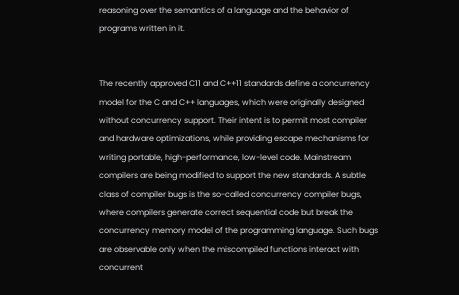reasoning over the semantics of a language and the behavior of programs written in it.


The recently approved C11 and C++11 standards define a concurrency model for the C and C++ languages, which were originally designed without concurrency support. Their intent is to permit most compiler and hardware optimizations, while providing escape mechanisms for writing portable, high-performance, low-level code. Mainstream compilers are being modified to support the new standards. A subtle class of compiler bugs is the so-called concurrency compiler bugs, where compilers generate correct sequential code but break the concurrency memory model of the programming language. Such bugs are observable only when the miscompiled functions interact with concurrent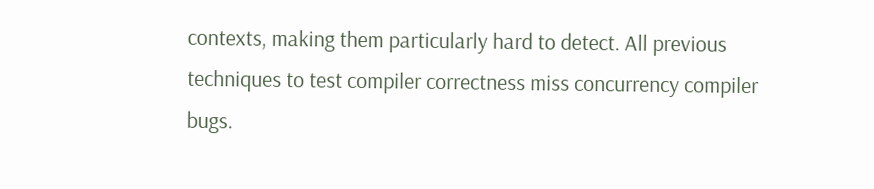contexts, making them particularly hard to detect. All previous techniques to test compiler correctness miss concurrency compiler bugs.